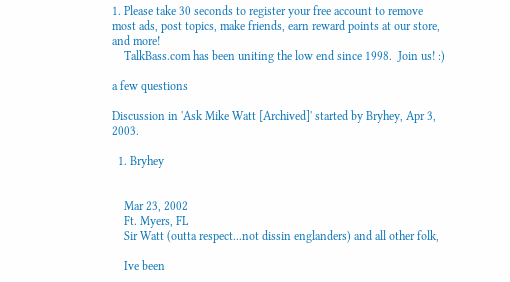1. Please take 30 seconds to register your free account to remove most ads, post topics, make friends, earn reward points at our store, and more!
    TalkBass.com has been uniting the low end since 1998.  Join us! :)

a few questions

Discussion in 'Ask Mike Watt [Archived]' started by Bryhey, Apr 3, 2003.

  1. Bryhey


    Mar 23, 2002
    Ft. Myers, FL
    Sir Watt (outta respect...not dissin englanders) and all other folk,

    Ive been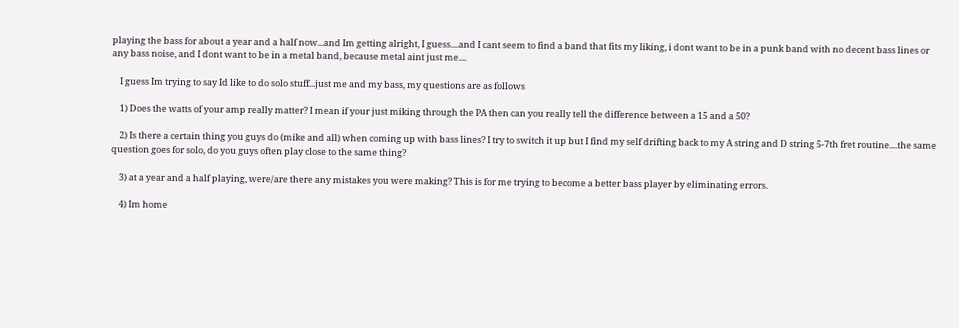playing the bass for about a year and a half now...and Im getting alright, I guess....and I cant seem to find a band that fits my liking, i dont want to be in a punk band with no decent bass lines or any bass noise, and I dont want to be in a metal band, because metal aint just me....

    I guess Im trying to say Id like to do solo stuff...just me and my bass, my questions are as follows

    1) Does the watts of your amp really matter? I mean if your just miking through the PA then can you really tell the difference between a 15 and a 50?

    2) Is there a certain thing you guys do (mike and all) when coming up with bass lines? I try to switch it up but I find my self drifting back to my A string and D string 5-7th fret routine....the same question goes for solo, do you guys often play close to the same thing?

    3) at a year and a half playing, were/are there any mistakes you were making? This is for me trying to become a better bass player by eliminating errors.

    4) Im home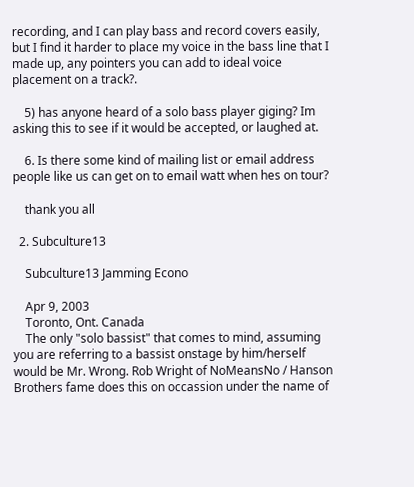recording, and I can play bass and record covers easily, but I find it harder to place my voice in the bass line that I made up, any pointers you can add to ideal voice placement on a track?.

    5) has anyone heard of a solo bass player giging? Im asking this to see if it would be accepted, or laughed at.

    6. Is there some kind of mailing list or email address people like us can get on to email watt when hes on tour?

    thank you all

  2. Subculture13

    Subculture13 Jamming Econo

    Apr 9, 2003
    Toronto, Ont. Canada
    The only "solo bassist" that comes to mind, assuming you are referring to a bassist onstage by him/herself would be Mr. Wrong. Rob Wright of NoMeansNo / Hanson Brothers fame does this on occassion under the name of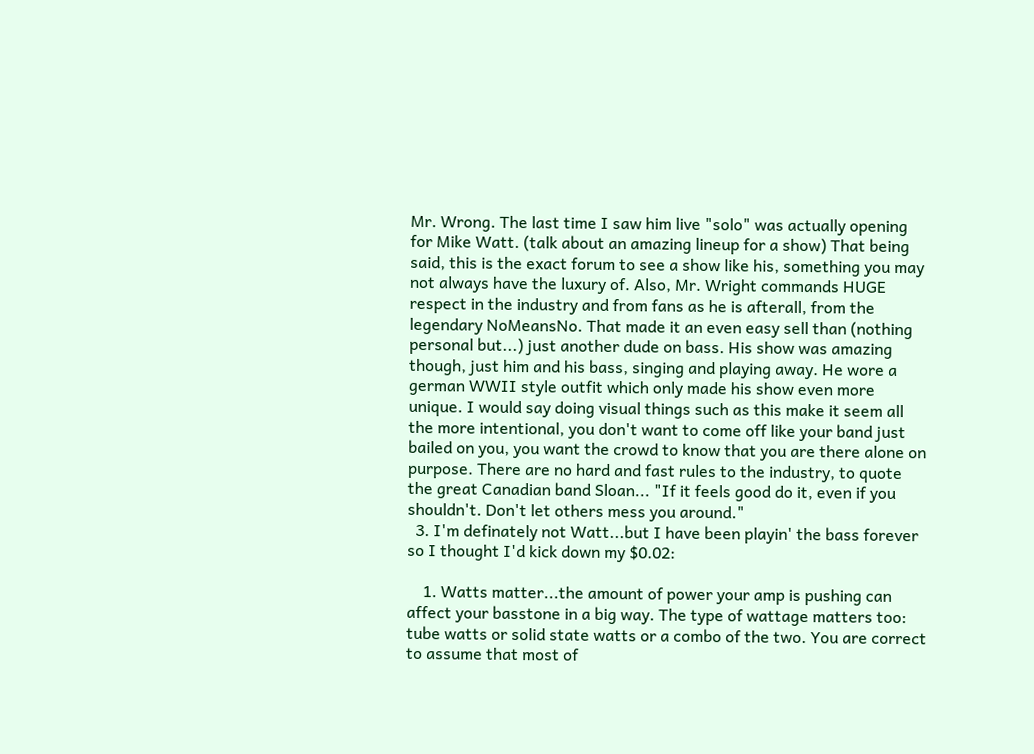Mr. Wrong. The last time I saw him live "solo" was actually opening for Mike Watt. (talk about an amazing lineup for a show) That being said, this is the exact forum to see a show like his, something you may not always have the luxury of. Also, Mr. Wright commands HUGE respect in the industry and from fans as he is afterall, from the legendary NoMeansNo. That made it an even easy sell than (nothing personal but...) just another dude on bass. His show was amazing though, just him and his bass, singing and playing away. He wore a german WWII style outfit which only made his show even more unique. I would say doing visual things such as this make it seem all the more intentional, you don't want to come off like your band just bailed on you, you want the crowd to know that you are there alone on purpose. There are no hard and fast rules to the industry, to quote the great Canadian band Sloan... "If it feels good do it, even if you shouldn't. Don't let others mess you around."
  3. I'm definately not Watt...but I have been playin' the bass forever so I thought I'd kick down my $0.02:

    1. Watts matter...the amount of power your amp is pushing can affect your basstone in a big way. The type of wattage matters too: tube watts or solid state watts or a combo of the two. You are correct to assume that most of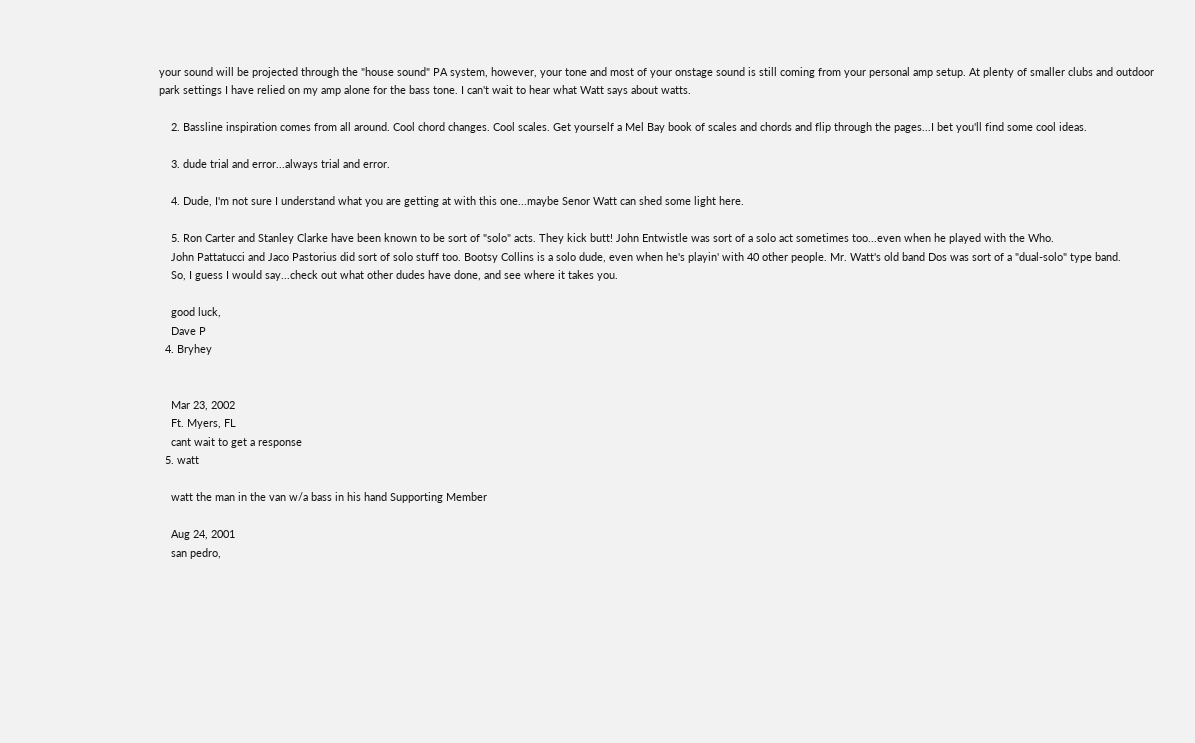your sound will be projected through the "house sound" PA system, however, your tone and most of your onstage sound is still coming from your personal amp setup. At plenty of smaller clubs and outdoor park settings I have relied on my amp alone for the bass tone. I can't wait to hear what Watt says about watts.

    2. Bassline inspiration comes from all around. Cool chord changes. Cool scales. Get yourself a Mel Bay book of scales and chords and flip through the pages...I bet you'll find some cool ideas.

    3. dude trial and error...always trial and error.

    4. Dude, I'm not sure I understand what you are getting at with this one...maybe Senor Watt can shed some light here.

    5. Ron Carter and Stanley Clarke have been known to be sort of "solo" acts. They kick butt! John Entwistle was sort of a solo act sometimes too...even when he played with the Who.
    John Pattatucci and Jaco Pastorius did sort of solo stuff too. Bootsy Collins is a solo dude, even when he's playin' with 40 other people. Mr. Watt's old band Dos was sort of a "dual-solo" type band.
    So, I guess I would say...check out what other dudes have done, and see where it takes you.

    good luck,
    Dave P
  4. Bryhey


    Mar 23, 2002
    Ft. Myers, FL
    cant wait to get a response
  5. watt

    watt the man in the van w/a bass in his hand Supporting Member

    Aug 24, 2001
    san pedro,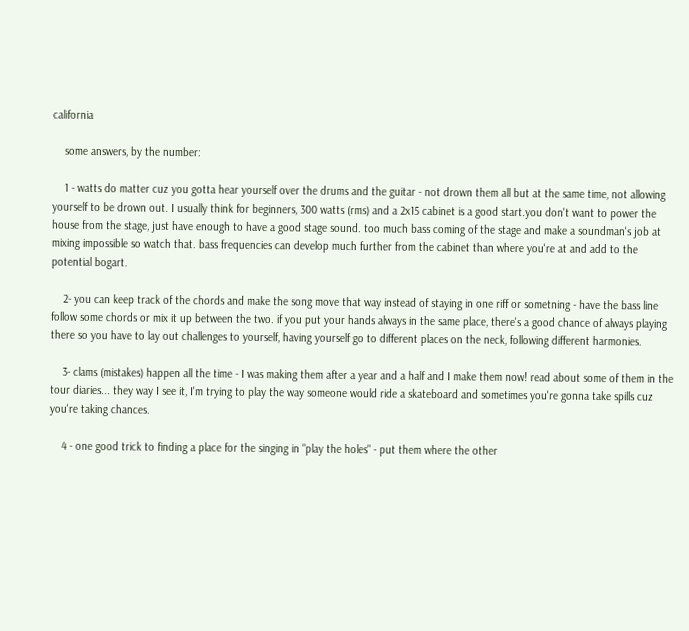california

    some answers, by the number:

    1 - watts do matter cuz you gotta hear yourself over the drums and the guitar - not drown them all but at the same time, not allowing yourself to be drown out. I usually think for beginners, 300 watts (rms) and a 2x15 cabinet is a good start.you don't want to power the house from the stage, just have enough to have a good stage sound. too much bass coming of the stage and make a soundman's job at mixing impossible so watch that. bass frequencies can develop much further from the cabinet than where you're at and add to the potential bogart.

    2- you can keep track of the chords and make the song move that way instead of staying in one riff or sometning - have the bass line follow some chords or mix it up between the two. if you put your hands always in the same place, there's a good chance of always playing there so you have to lay out challenges to yourself, having yourself go to different places on the neck, following different harmonies.

    3- clams (mistakes) happen all the time - I was making them after a year and a half and I make them now! read about some of them in the tour diaries... they way I see it, I'm trying to play the way someone would ride a skateboard and sometimes you're gonna take spills cuz you're taking chances.

    4 - one good trick to finding a place for the singing in "play the holes" - put them where the other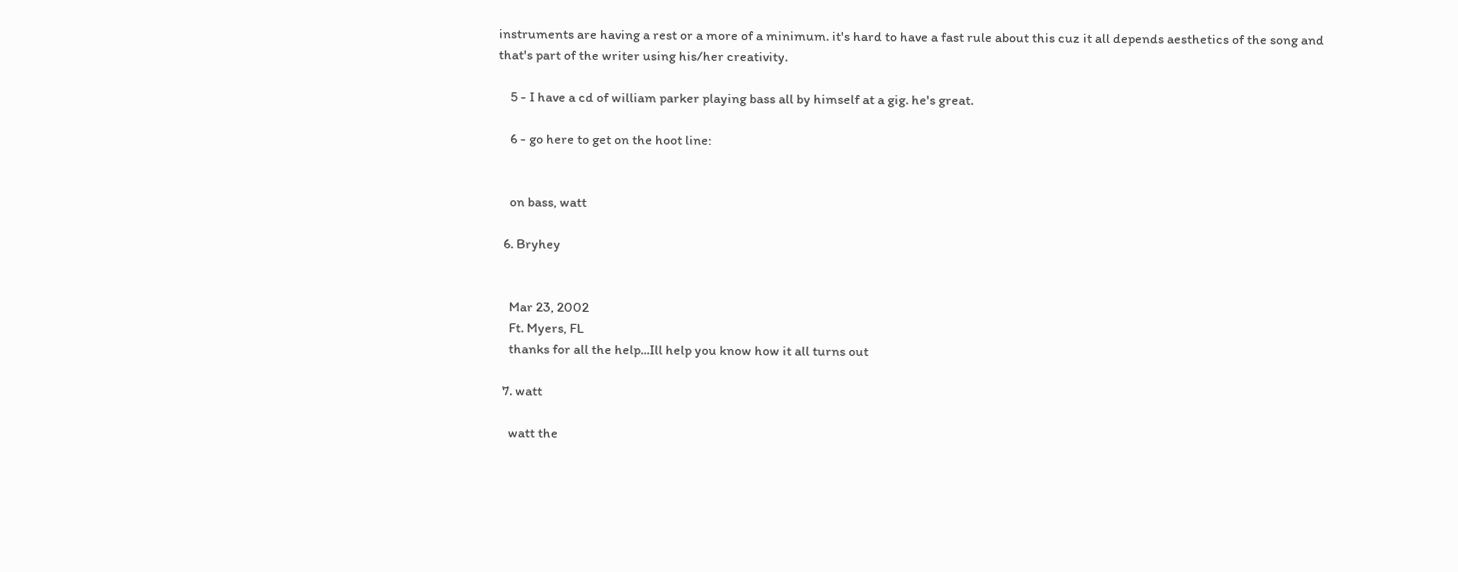instruments are having a rest or a more of a minimum. it's hard to have a fast rule about this cuz it all depends aesthetics of the song and that's part of the writer using his/her creativity.

    5 - I have a cd of william parker playing bass all by himself at a gig. he's great.

    6 - go here to get on the hoot line:


    on bass, watt

  6. Bryhey


    Mar 23, 2002
    Ft. Myers, FL
    thanks for all the help...Ill help you know how it all turns out

  7. watt

    watt the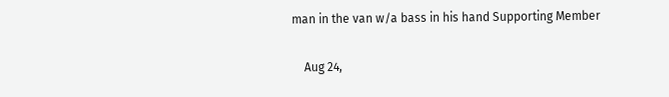man in the van w/a bass in his hand Supporting Member

    Aug 24,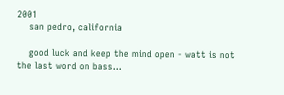2001
    san pedro, california

    good luck and keep the mind open - watt is not the last word on bass...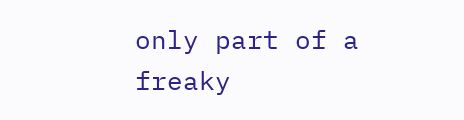only part of a freaky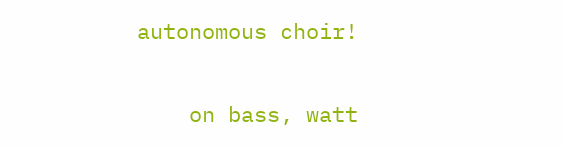autonomous choir!

    on bass, watt